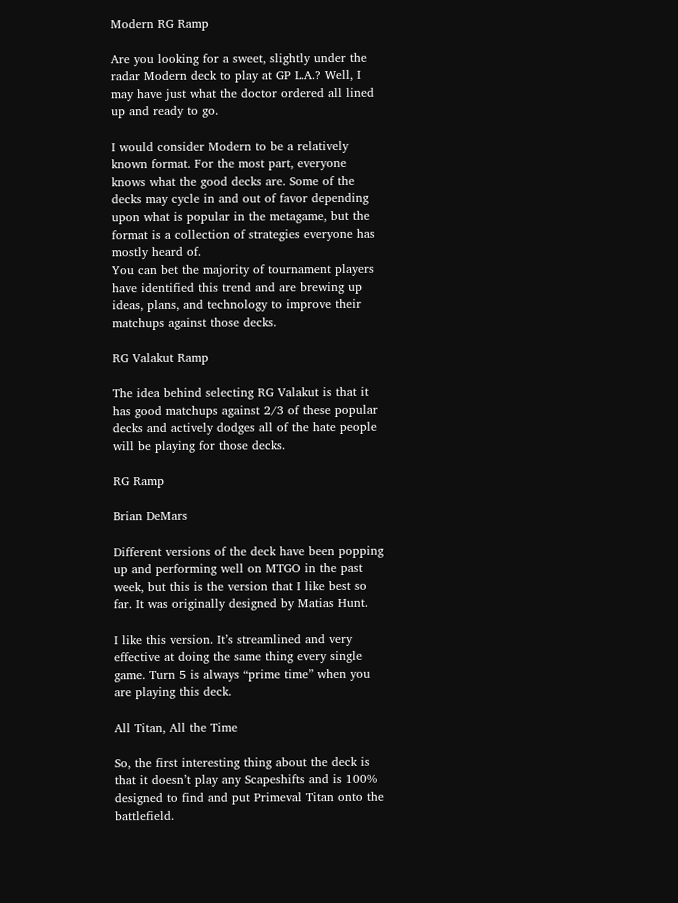Modern RG Ramp

Are you looking for a sweet, slightly under the radar Modern deck to play at GP L.A.? Well, I may have just what the doctor ordered all lined up and ready to go.

I would consider Modern to be a relatively known format. For the most part, everyone knows what the good decks are. Some of the decks may cycle in and out of favor depending upon what is popular in the metagame, but the format is a collection of strategies everyone has mostly heard of.
You can bet the majority of tournament players have identified this trend and are brewing up ideas, plans, and technology to improve their matchups against those decks.

RG Valakut Ramp

The idea behind selecting RG Valakut is that it has good matchups against 2/3 of these popular decks and actively dodges all of the hate people will be playing for those decks.

RG Ramp

Brian DeMars

Different versions of the deck have been popping up and performing well on MTGO in the past week, but this is the version that I like best so far. It was originally designed by Matias Hunt.

I like this version. It’s streamlined and very effective at doing the same thing every single game. Turn 5 is always “prime time” when you are playing this deck.

All Titan, All the Time

So, the first interesting thing about the deck is that it doesn’t play any Scapeshifts and is 100% designed to find and put Primeval Titan onto the battlefield.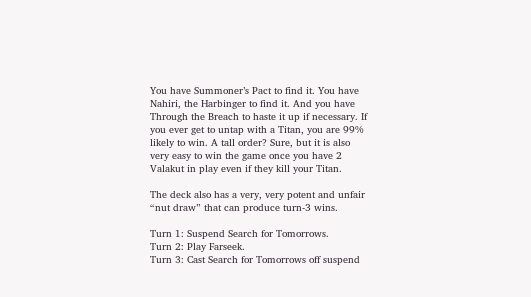You have Summoner’s Pact to find it. You have Nahiri, the Harbinger to find it. And you have Through the Breach to haste it up if necessary. If you ever get to untap with a Titan, you are 99% likely to win. A tall order? Sure, but it is also very easy to win the game once you have 2 Valakut in play even if they kill your Titan.

The deck also has a very, very potent and unfair “nut draw” that can produce turn-3 wins.

Turn 1: Suspend Search for Tomorrows.
Turn 2: Play Farseek.
Turn 3: Cast Search for Tomorrows off suspend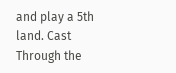and play a 5th land. Cast Through the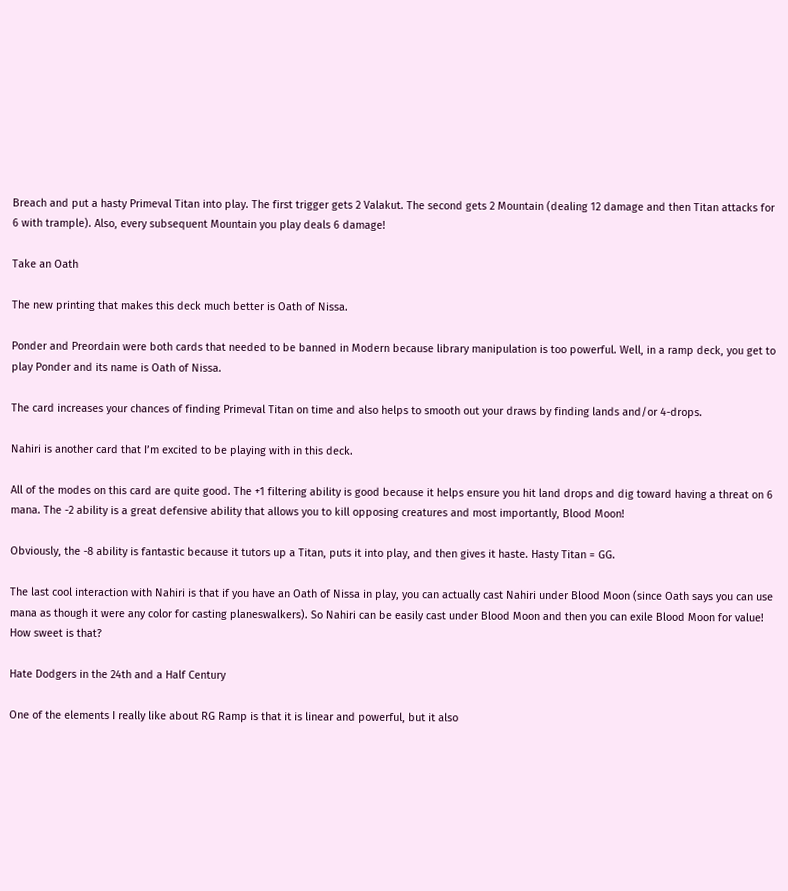Breach and put a hasty Primeval Titan into play. The first trigger gets 2 Valakut. The second gets 2 Mountain (dealing 12 damage and then Titan attacks for 6 with trample). Also, every subsequent Mountain you play deals 6 damage!

Take an Oath

The new printing that makes this deck much better is Oath of Nissa.

Ponder and Preordain were both cards that needed to be banned in Modern because library manipulation is too powerful. Well, in a ramp deck, you get to play Ponder and its name is Oath of Nissa.

The card increases your chances of finding Primeval Titan on time and also helps to smooth out your draws by finding lands and/or 4-drops.

Nahiri is another card that I’m excited to be playing with in this deck.

All of the modes on this card are quite good. The +1 filtering ability is good because it helps ensure you hit land drops and dig toward having a threat on 6 mana. The -2 ability is a great defensive ability that allows you to kill opposing creatures and most importantly, Blood Moon!

Obviously, the -8 ability is fantastic because it tutors up a Titan, puts it into play, and then gives it haste. Hasty Titan = GG.

The last cool interaction with Nahiri is that if you have an Oath of Nissa in play, you can actually cast Nahiri under Blood Moon (since Oath says you can use mana as though it were any color for casting planeswalkers). So Nahiri can be easily cast under Blood Moon and then you can exile Blood Moon for value! How sweet is that?

Hate Dodgers in the 24th and a Half Century

One of the elements I really like about RG Ramp is that it is linear and powerful, but it also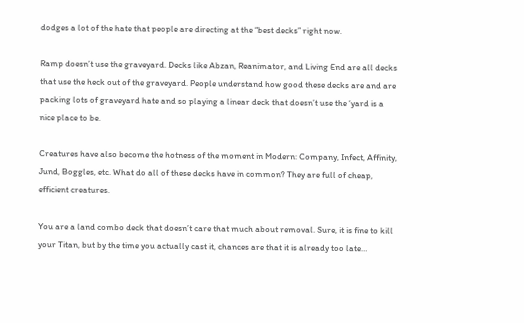dodges a lot of the hate that people are directing at the “best decks” right now.

Ramp doesn’t use the graveyard. Decks like Abzan, Reanimator, and Living End are all decks that use the heck out of the graveyard. People understand how good these decks are and are packing lots of graveyard hate and so playing a linear deck that doesn’t use the ‘yard is a nice place to be.

Creatures have also become the hotness of the moment in Modern: Company, Infect, Affinity, Jund, Boggles, etc. What do all of these decks have in common? They are full of cheap, efficient creatures.

You are a land combo deck that doesn’t care that much about removal. Sure, it is fine to kill your Titan, but by the time you actually cast it, chances are that it is already too late…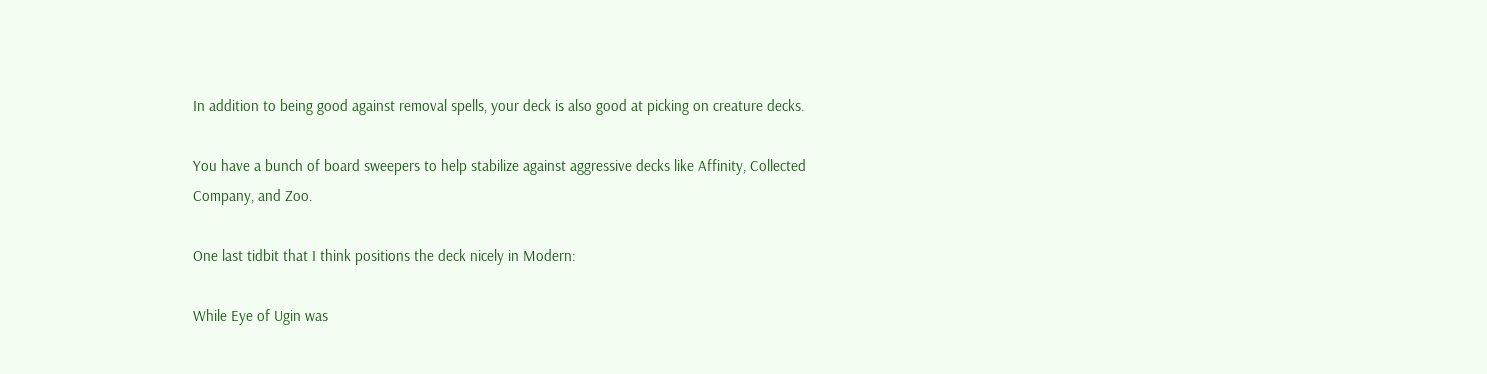In addition to being good against removal spells, your deck is also good at picking on creature decks.

You have a bunch of board sweepers to help stabilize against aggressive decks like Affinity, Collected Company, and Zoo.

One last tidbit that I think positions the deck nicely in Modern:

While Eye of Ugin was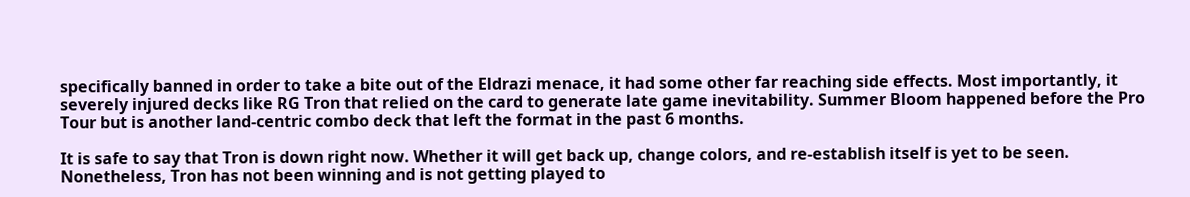specifically banned in order to take a bite out of the Eldrazi menace, it had some other far reaching side effects. Most importantly, it severely injured decks like RG Tron that relied on the card to generate late game inevitability. Summer Bloom happened before the Pro Tour but is another land-centric combo deck that left the format in the past 6 months.

It is safe to say that Tron is down right now. Whether it will get back up, change colors, and re-establish itself is yet to be seen. Nonetheless, Tron has not been winning and is not getting played to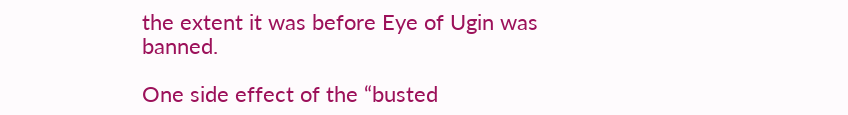the extent it was before Eye of Ugin was banned.

One side effect of the “busted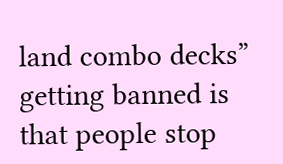land combo decks” getting banned is that people stop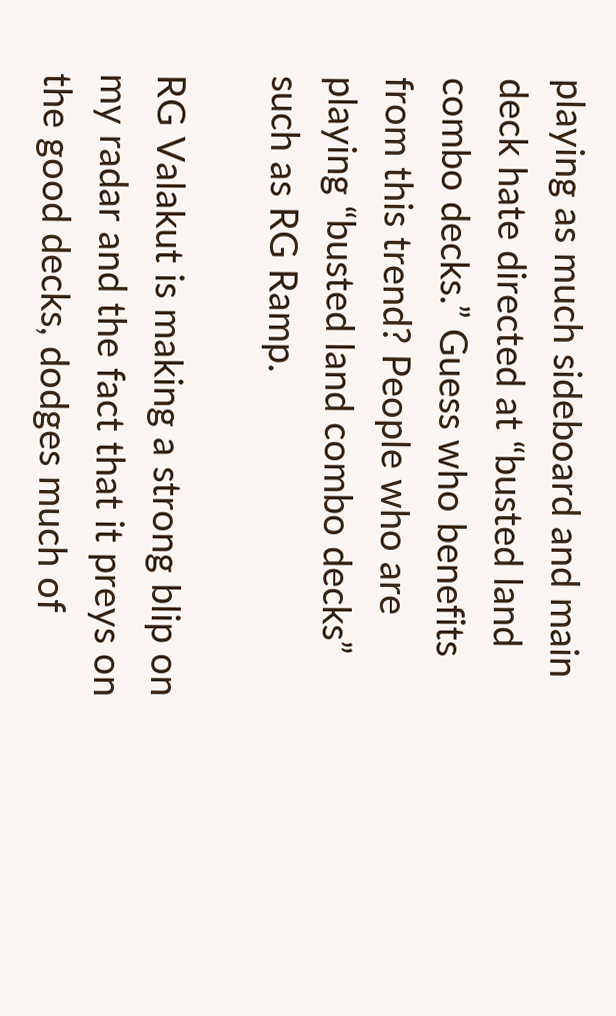playing as much sideboard and main deck hate directed at “busted land combo decks.” Guess who benefits from this trend? People who are playing “busted land combo decks” such as RG Ramp.

RG Valakut is making a strong blip on my radar and the fact that it preys on the good decks, dodges much of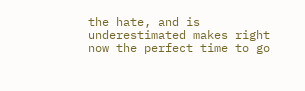the hate, and is underestimated makes right now the perfect time to go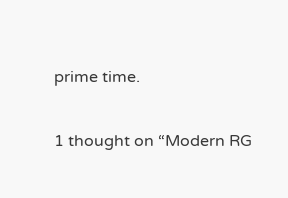prime time.

1 thought on “Modern RG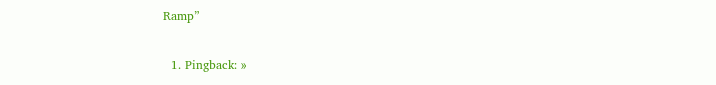Ramp”

  1. Pingback: »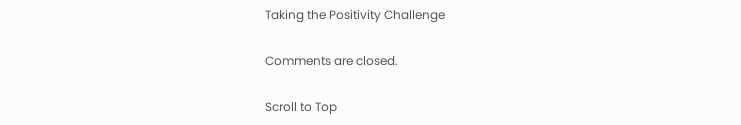Taking the Positivity Challenge

Comments are closed.

Scroll to Top